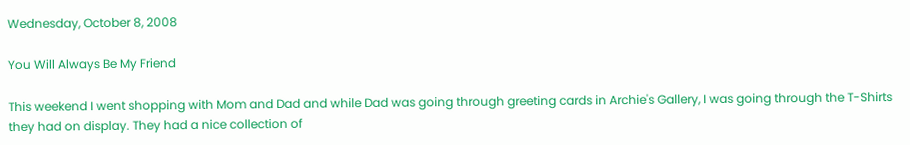Wednesday, October 8, 2008

You Will Always Be My Friend

This weekend I went shopping with Mom and Dad and while Dad was going through greeting cards in Archie's Gallery, I was going through the T-Shirts they had on display. They had a nice collection of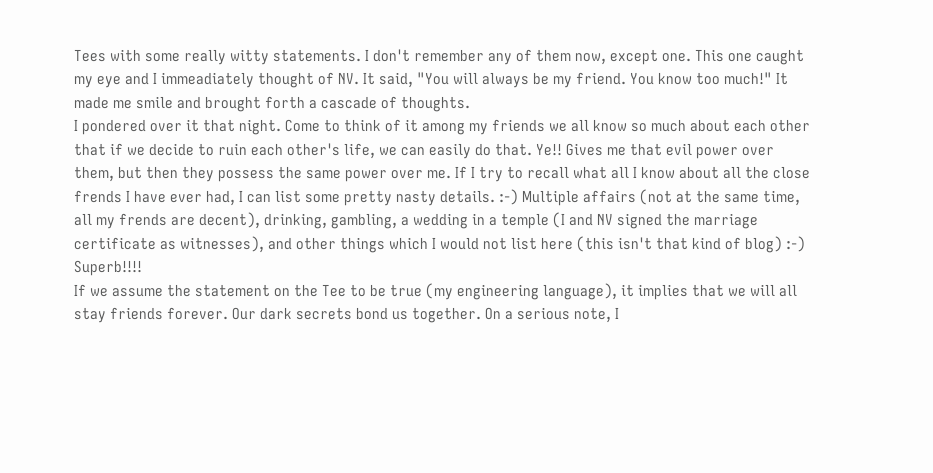Tees with some really witty statements. I don't remember any of them now, except one. This one caught my eye and I immeadiately thought of NV. It said, "You will always be my friend. You know too much!" It made me smile and brought forth a cascade of thoughts.
I pondered over it that night. Come to think of it among my friends we all know so much about each other that if we decide to ruin each other's life, we can easily do that. Ye!! Gives me that evil power over them, but then they possess the same power over me. If I try to recall what all I know about all the close frends I have ever had, I can list some pretty nasty details. :-) Multiple affairs (not at the same time, all my frends are decent), drinking, gambling, a wedding in a temple (I and NV signed the marriage certificate as witnesses), and other things which I would not list here (this isn't that kind of blog) :-) Superb!!!!
If we assume the statement on the Tee to be true (my engineering language), it implies that we will all stay friends forever. Our dark secrets bond us together. On a serious note, I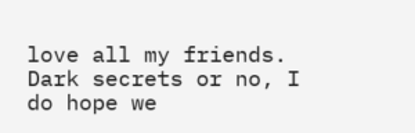love all my friends. Dark secrets or no, I do hope we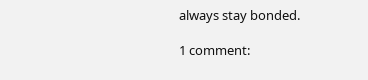always stay bonded.

1 comment: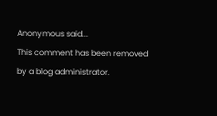Anonymous said...
This comment has been removed by a blog administrator.